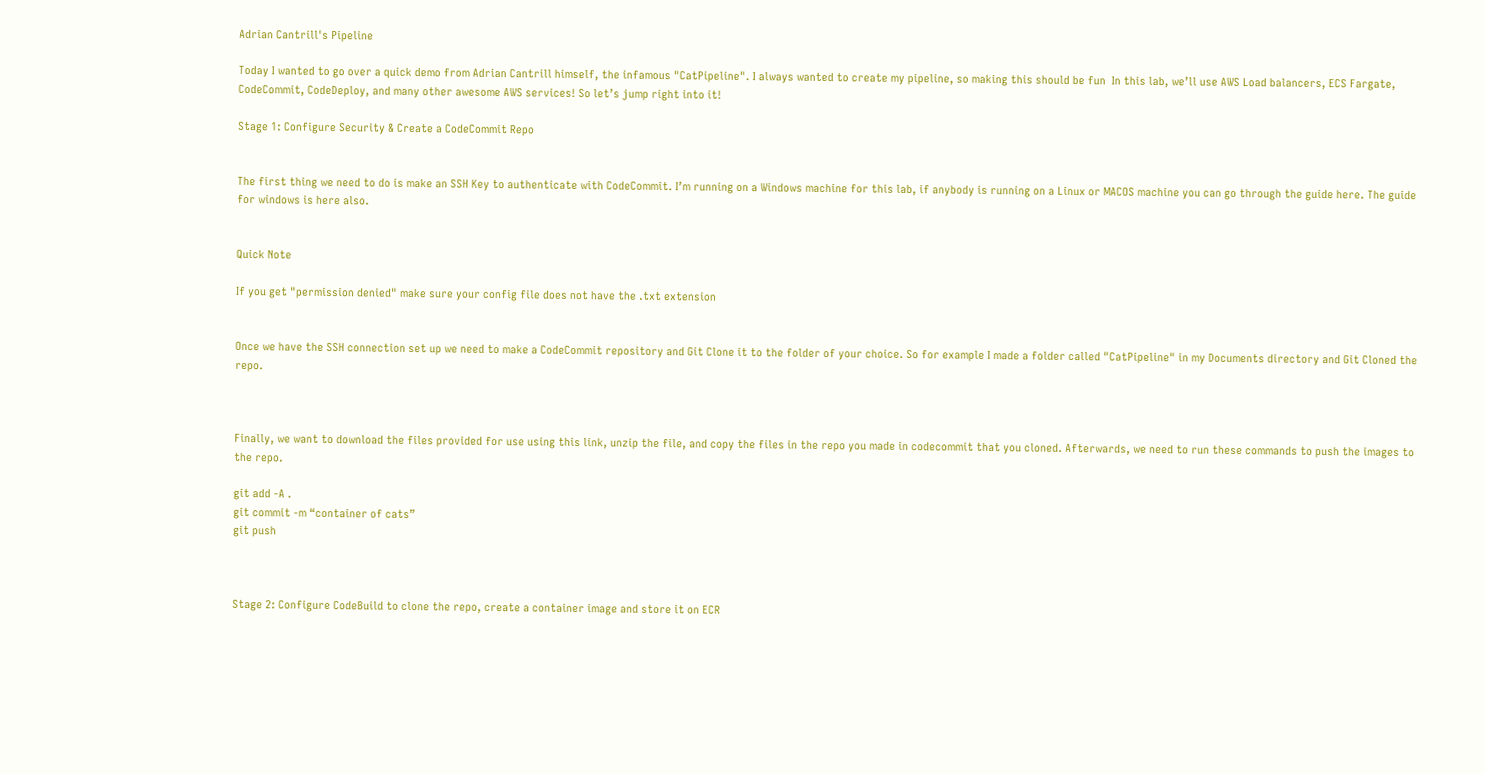Adrian Cantrill's Pipeline

Today I wanted to go over a quick demo from Adrian Cantrill himself, the infamous "CatPipeline". I always wanted to create my pipeline, so making this should be fun  In this lab, we’ll use AWS Load balancers, ECS Fargate, CodeCommit, CodeDeploy, and many other awesome AWS services! So let’s jump right into it!

Stage 1: Configure Security & Create a CodeCommit Repo


The first thing we need to do is make an SSH Key to authenticate with CodeCommit. I’m running on a Windows machine for this lab, if anybody is running on a Linux or MACOS machine you can go through the guide here. The guide for windows is here also.


Quick Note

If you get "permission denied" make sure your config file does not have the .txt extension


Once we have the SSH connection set up we need to make a CodeCommit repository and Git Clone it to the folder of your choice. So for example I made a folder called "CatPipeline" in my Documents directory and Git Cloned the repo.



Finally, we want to download the files provided for use using this link, unzip the file, and copy the files in the repo you made in codecommit that you cloned. Afterwards, we need to run these commands to push the images to the repo.

git add -A .
git commit -m “container of cats”
git push



Stage 2: Configure CodeBuild to clone the repo, create a container image and store it on ECR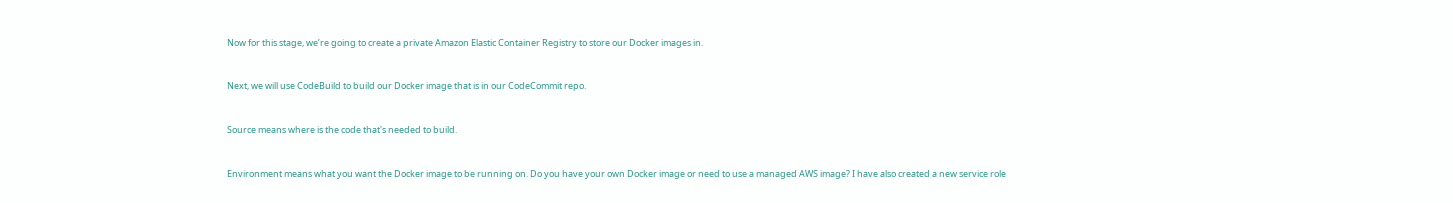Now for this stage, we’re going to create a private Amazon Elastic Container Registry to store our Docker images in.


Next, we will use CodeBuild to build our Docker image that is in our CodeCommit repo.


Source means where is the code that's needed to build.


Environment means what you want the Docker image to be running on. Do you have your own Docker image or need to use a managed AWS image? I have also created a new service role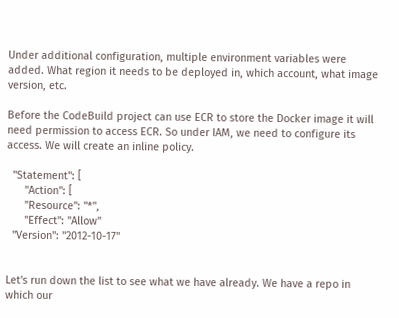Under additional configuration, multiple environment variables were added. What region it needs to be deployed in, which account, what image version, etc.

Before the CodeBuild project can use ECR to store the Docker image it will need permission to access ECR. So under IAM, we need to configure its access. We will create an inline policy.

  "Statement": [
      "Action": [
      "Resource": "*",
      "Effect": "Allow"
  "Version": "2012-10-17"


Let's run down the list to see what we have already. We have a repo in which our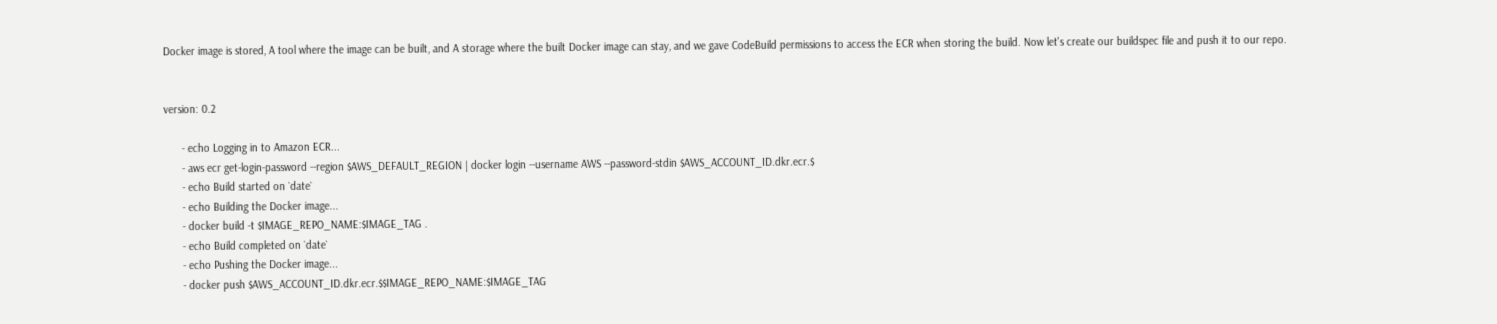Docker image is stored, A tool where the image can be built, and A storage where the built Docker image can stay, and we gave CodeBuild permissions to access the ECR when storing the build. Now let's create our buildspec file and push it to our repo.


version: 0.2

      - echo Logging in to Amazon ECR...
      - aws ecr get-login-password --region $AWS_DEFAULT_REGION | docker login --username AWS --password-stdin $AWS_ACCOUNT_ID.dkr.ecr.$
      - echo Build started on `date`
      - echo Building the Docker image...
      - docker build -t $IMAGE_REPO_NAME:$IMAGE_TAG .
      - echo Build completed on `date`
      - echo Pushing the Docker image...
      - docker push $AWS_ACCOUNT_ID.dkr.ecr.$$IMAGE_REPO_NAME:$IMAGE_TAG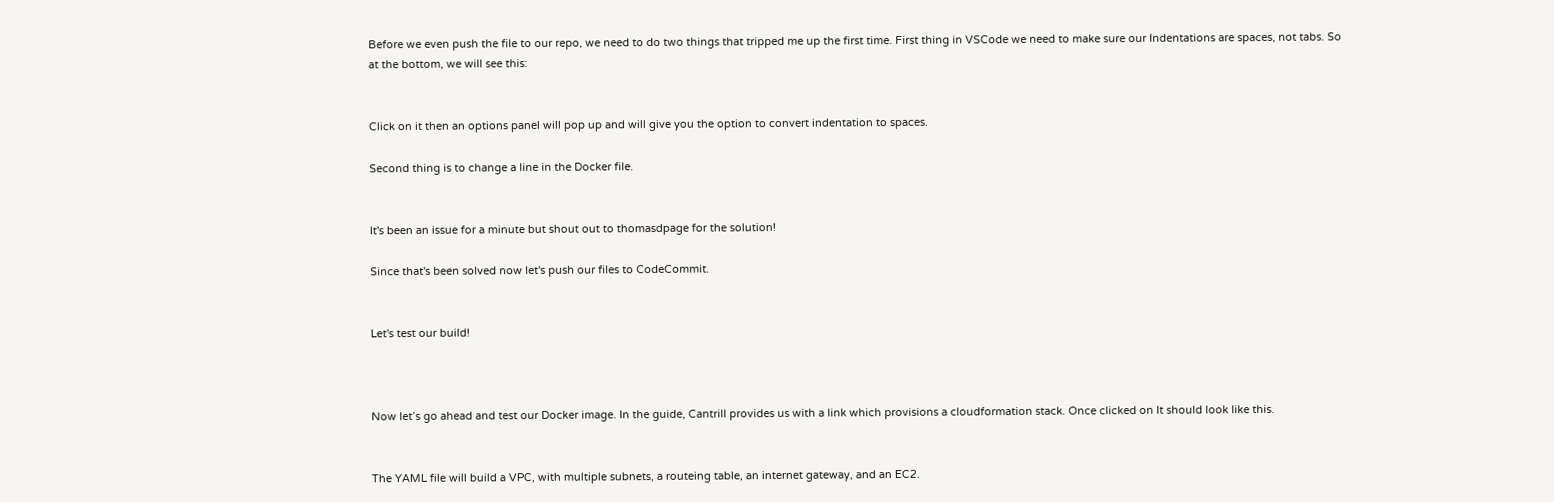Before we even push the file to our repo, we need to do two things that tripped me up the first time. First thing in VSCode we need to make sure our Indentations are spaces, not tabs. So at the bottom, we will see this:


Click on it then an options panel will pop up and will give you the option to convert indentation to spaces.

Second thing is to change a line in the Docker file.


It's been an issue for a minute but shout out to thomasdpage for the solution!

Since that's been solved now let's push our files to CodeCommit.


Let's test our build!



Now let’s go ahead and test our Docker image. In the guide, Cantrill provides us with a link which provisions a cloudformation stack. Once clicked on It should look like this.


The YAML file will build a VPC, with multiple subnets, a routeing table, an internet gateway, and an EC2.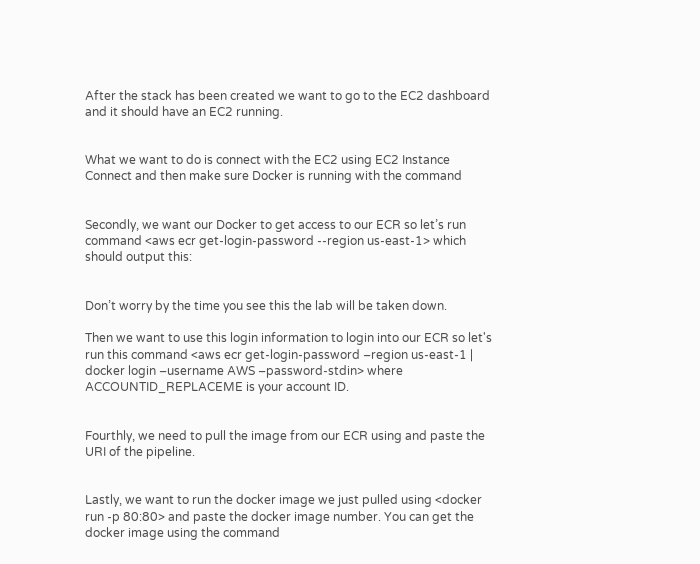After the stack has been created we want to go to the EC2 dashboard and it should have an EC2 running.


What we want to do is connect with the EC2 using EC2 Instance Connect and then make sure Docker is running with the command


Secondly, we want our Docker to get access to our ECR so let’s run command <aws ecr get-login-password --region us-east-1> which should output this:


Don’t worry by the time you see this the lab will be taken down.

Then we want to use this login information to login into our ECR so let's run this command <aws ecr get-login-password –region us-east-1 | docker login –username AWS –password-stdin> where ACCOUNTID_REPLACEME is your account ID.


Fourthly, we need to pull the image from our ECR using and paste the URI of the pipeline.


Lastly, we want to run the docker image we just pulled using <docker run -p 80:80> and paste the docker image number. You can get the docker image using the command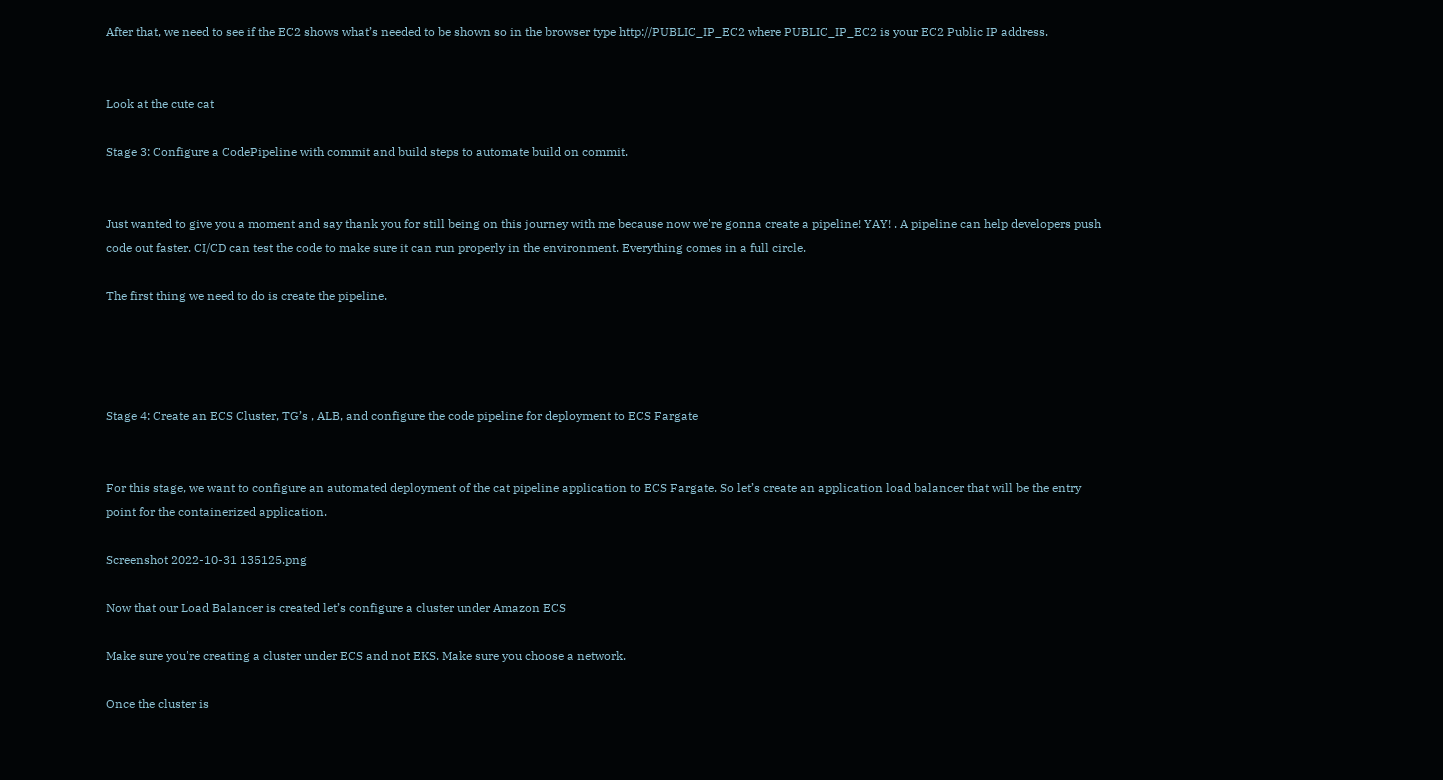After that, we need to see if the EC2 shows what’s needed to be shown so in the browser type http://PUBLIC_IP_EC2 where PUBLIC_IP_EC2 is your EC2 Public IP address.


Look at the cute cat

Stage 3: Configure a CodePipeline with commit and build steps to automate build on commit.


Just wanted to give you a moment and say thank you for still being on this journey with me because now we're gonna create a pipeline! YAY! . A pipeline can help developers push code out faster. CI/CD can test the code to make sure it can run properly in the environment. Everything comes in a full circle.

The first thing we need to do is create the pipeline.




Stage 4: Create an ECS Cluster, TG’s , ALB, and configure the code pipeline for deployment to ECS Fargate


For this stage, we want to configure an automated deployment of the cat pipeline application to ECS Fargate. So let’s create an application load balancer that will be the entry point for the containerized application.

Screenshot 2022-10-31 135125.png

Now that our Load Balancer is created let’s configure a cluster under Amazon ECS

Make sure you're creating a cluster under ECS and not EKS. Make sure you choose a network.

Once the cluster is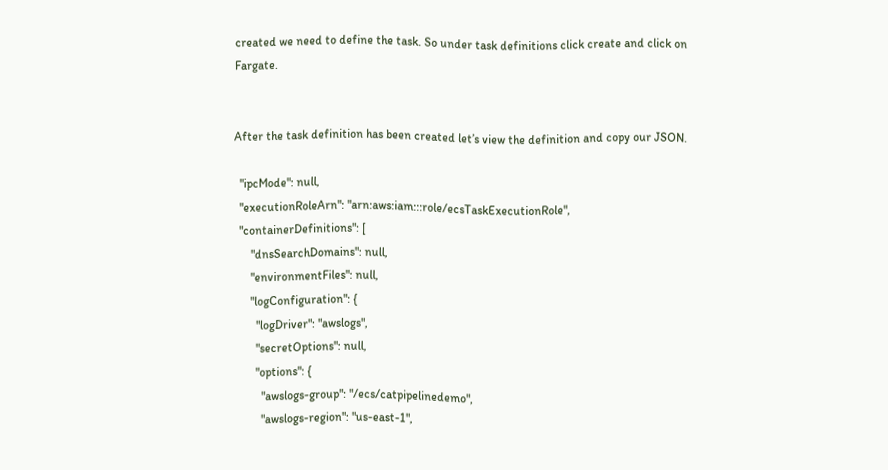created we need to define the task. So under task definitions click create and click on Fargate.


After the task definition has been created let’s view the definition and copy our JSON.

  "ipcMode": null,
  "executionRoleArn": "arn:aws:iam:::role/ecsTaskExecutionRole",
  "containerDefinitions": [
      "dnsSearchDomains": null,
      "environmentFiles": null,
      "logConfiguration": {
        "logDriver": "awslogs",
        "secretOptions": null,
        "options": {
          "awslogs-group": "/ecs/catpipelinedemo",
          "awslogs-region": "us-east-1",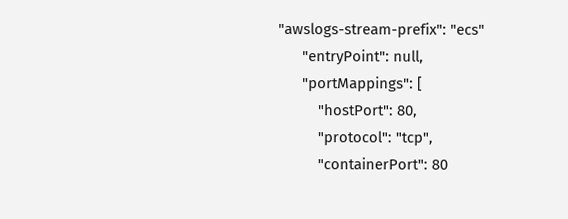"awslogs-stream-prefix": "ecs"
      "entryPoint": null,
      "portMappings": [
          "hostPort": 80,
          "protocol": "tcp",
          "containerPort": 80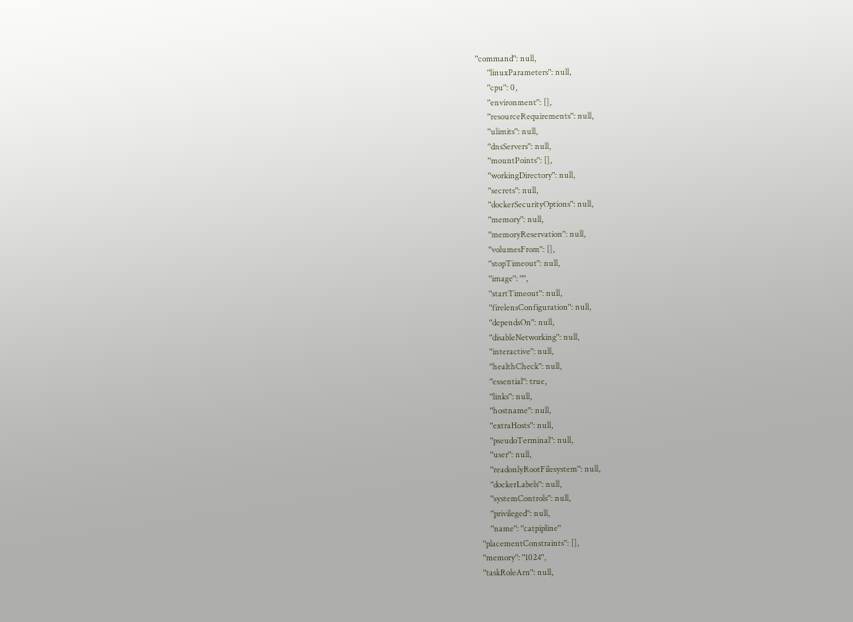"command": null,
      "linuxParameters": null,
      "cpu": 0,
      "environment": [],
      "resourceRequirements": null,
      "ulimits": null,
      "dnsServers": null,
      "mountPoints": [],
      "workingDirectory": null,
      "secrets": null,
      "dockerSecurityOptions": null,
      "memory": null,
      "memoryReservation": null,
      "volumesFrom": [],
      "stopTimeout": null,
      "image": "",
      "startTimeout": null,
      "firelensConfiguration": null,
      "dependsOn": null,
      "disableNetworking": null,
      "interactive": null,
      "healthCheck": null,
      "essential": true,
      "links": null,
      "hostname": null,
      "extraHosts": null,
      "pseudoTerminal": null,
      "user": null,
      "readonlyRootFilesystem": null,
      "dockerLabels": null,
      "systemControls": null,
      "privileged": null,
      "name": "catpipline"
  "placementConstraints": [],
  "memory": "1024",
  "taskRoleArn": null,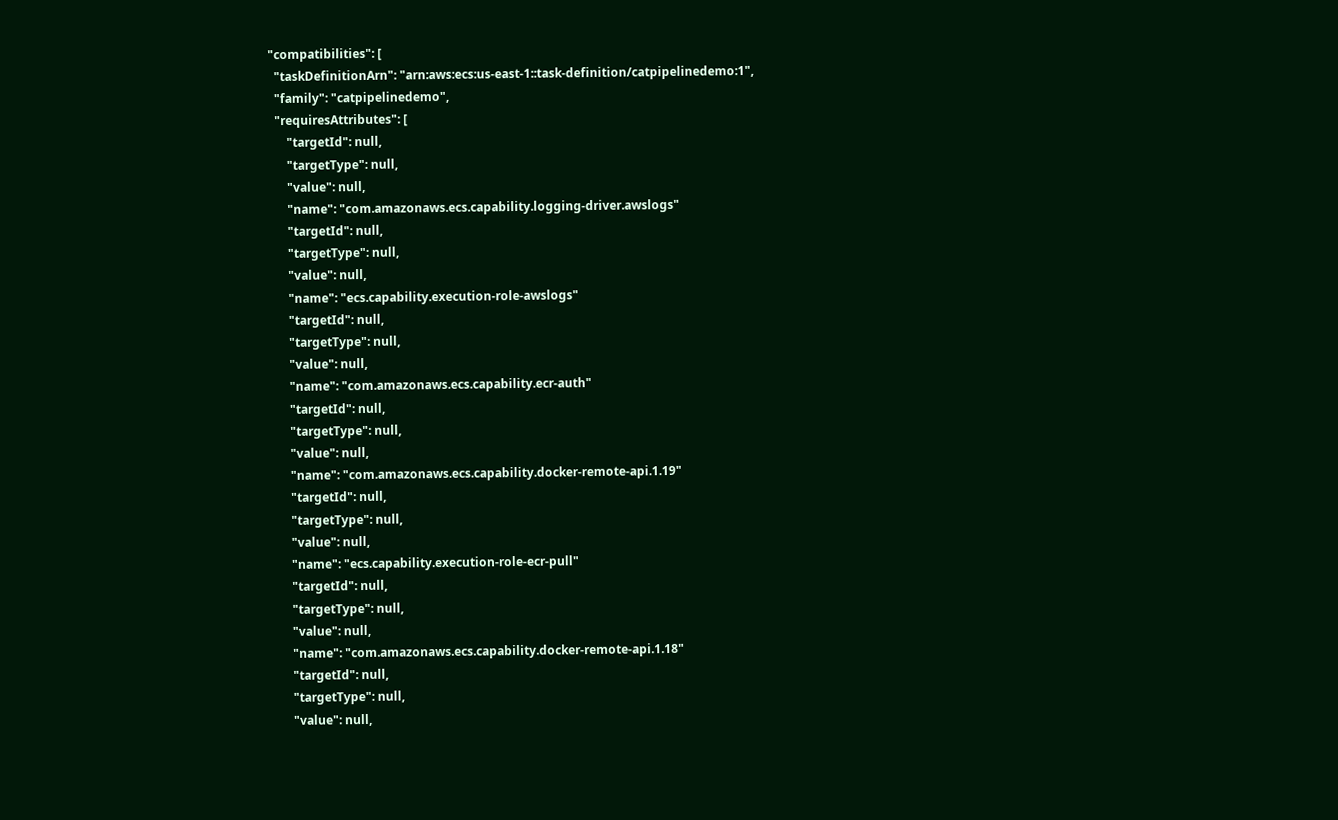"compatibilities": [
  "taskDefinitionArn": "arn:aws:ecs:us-east-1::task-definition/catpipelinedemo:1",
  "family": "catpipelinedemo",
  "requiresAttributes": [
      "targetId": null,
      "targetType": null,
      "value": null,
      "name": "com.amazonaws.ecs.capability.logging-driver.awslogs"
      "targetId": null,
      "targetType": null,
      "value": null,
      "name": "ecs.capability.execution-role-awslogs"
      "targetId": null,
      "targetType": null,
      "value": null,
      "name": "com.amazonaws.ecs.capability.ecr-auth"
      "targetId": null,
      "targetType": null,
      "value": null,
      "name": "com.amazonaws.ecs.capability.docker-remote-api.1.19"
      "targetId": null,
      "targetType": null,
      "value": null,
      "name": "ecs.capability.execution-role-ecr-pull"
      "targetId": null,
      "targetType": null,
      "value": null,
      "name": "com.amazonaws.ecs.capability.docker-remote-api.1.18"
      "targetId": null,
      "targetType": null,
      "value": null,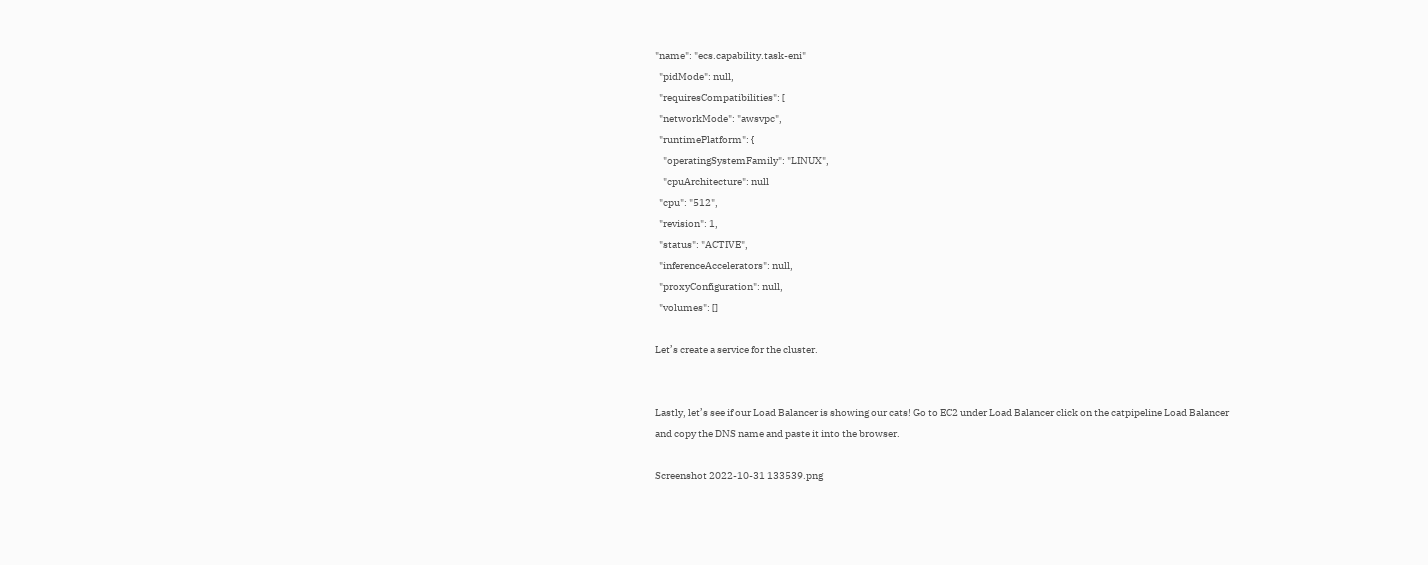"name": "ecs.capability.task-eni"
  "pidMode": null,
  "requiresCompatibilities": [
  "networkMode": "awsvpc",
  "runtimePlatform": {
    "operatingSystemFamily": "LINUX",
    "cpuArchitecture": null
  "cpu": "512",
  "revision": 1,
  "status": "ACTIVE",
  "inferenceAccelerators": null,
  "proxyConfiguration": null,
  "volumes": []

Let’s create a service for the cluster.


Lastly, let’s see if our Load Balancer is showing our cats! Go to EC2 under Load Balancer click on the catpipeline Load Balancer and copy the DNS name and paste it into the browser.

Screenshot 2022-10-31 133539.png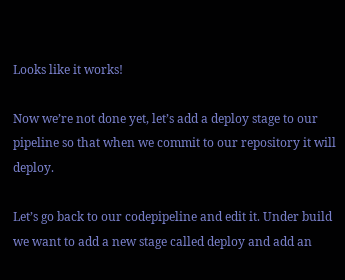Looks like it works!

Now we’re not done yet, let’s add a deploy stage to our pipeline so that when we commit to our repository it will deploy.

Let’s go back to our codepipeline and edit it. Under build we want to add a new stage called deploy and add an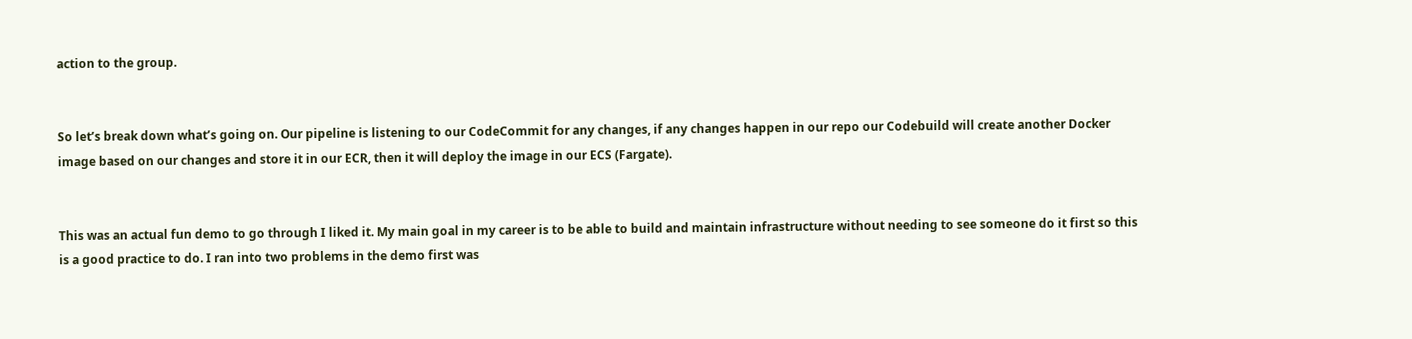action to the group.


So let’s break down what’s going on. Our pipeline is listening to our CodeCommit for any changes, if any changes happen in our repo our Codebuild will create another Docker image based on our changes and store it in our ECR, then it will deploy the image in our ECS (Fargate).


This was an actual fun demo to go through I liked it. My main goal in my career is to be able to build and maintain infrastructure without needing to see someone do it first so this is a good practice to do. I ran into two problems in the demo first was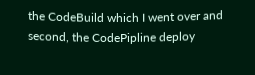the CodeBuild which I went over and second, the CodePipline deploy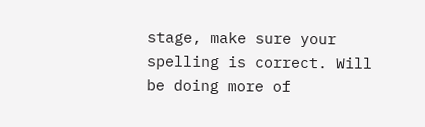stage, make sure your spelling is correct. Will be doing more of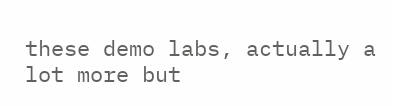these demo labs, actually a lot more but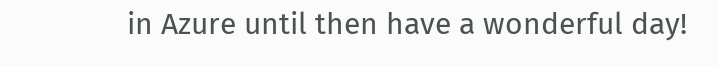in Azure until then have a wonderful day!